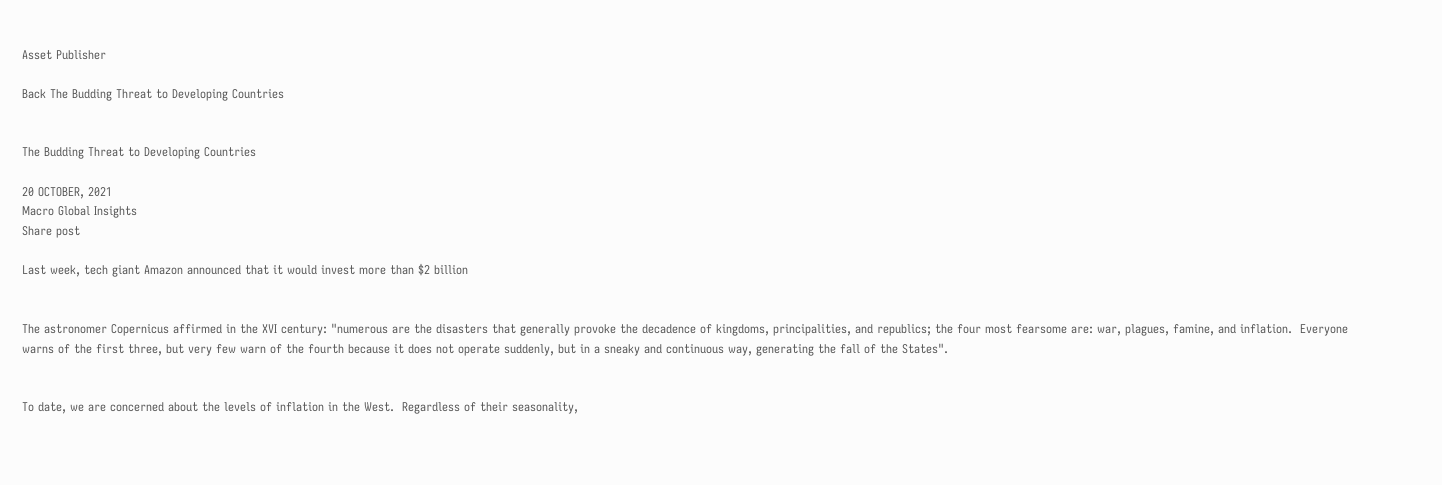Asset Publisher

Back The Budding Threat to Developing Countries


The Budding Threat to Developing Countries

20 OCTOBER, 2021
Macro Global Insights
Share post

Last week, tech giant Amazon announced that it would invest more than $2 billion


The astronomer Copernicus affirmed in the XVI century: "numerous are the disasters that generally provoke the decadence of kingdoms, principalities, and republics; the four most fearsome are: war, plagues, famine, and inflation.  Everyone warns of the first three, but very few warn of the fourth because it does not operate suddenly, but in a sneaky and continuous way, generating the fall of the States".


To date, we are concerned about the levels of inflation in the West.  Regardless of their seasonality,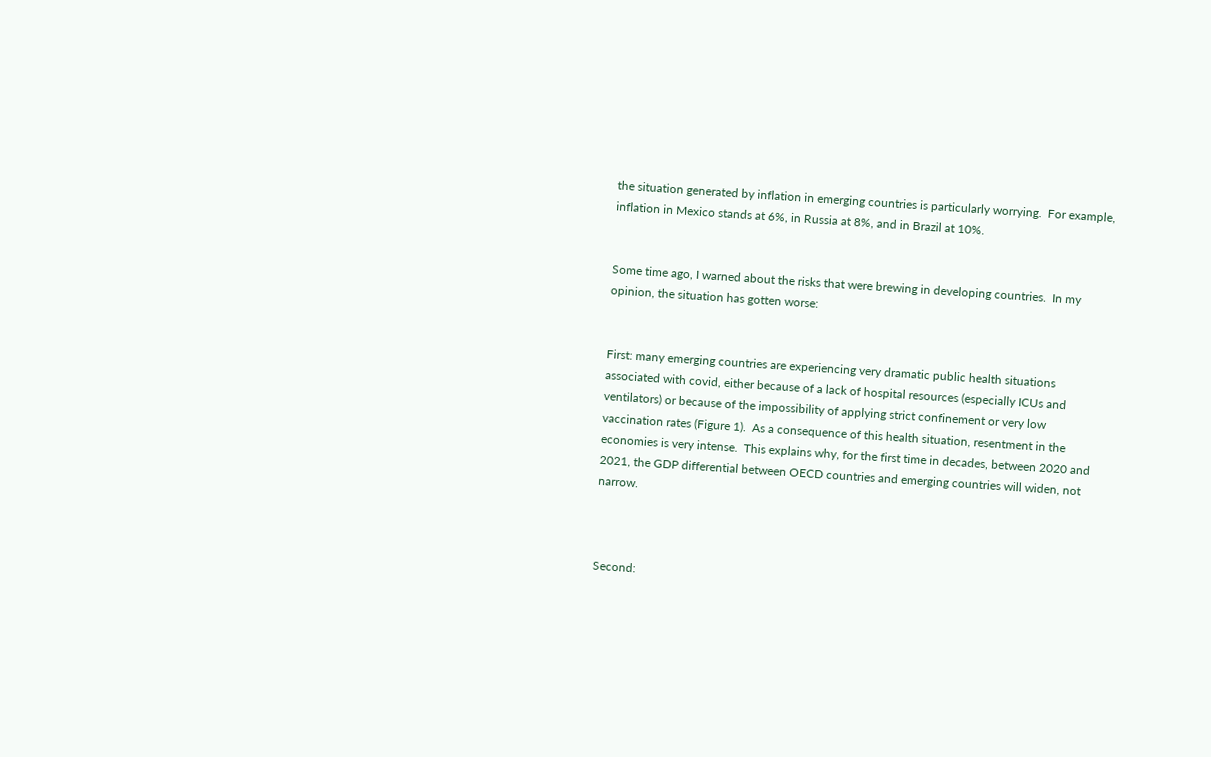the situation generated by inflation in emerging countries is particularly worrying.  For example, inflation in Mexico stands at 6%, in Russia at 8%, and in Brazil at 10%.


Some time ago, I warned about the risks that were brewing in developing countries.  In my opinion, the situation has gotten worse:


First: many emerging countries are experiencing very dramatic public health situations associated with covid, either because of a lack of hospital resources (especially ICUs and ventilators) or because of the impossibility of applying strict confinement or very low vaccination rates (Figure 1).  As a consequence of this health situation, resentment in the economies is very intense.  This explains why, for the first time in decades, between 2020 and 2021, the GDP differential between OECD countries and emerging countries will widen, not narrow.



Second: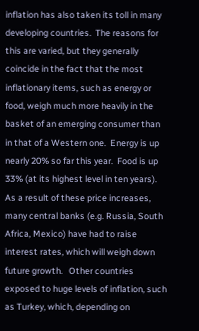inflation has also taken its toll in many developing countries.  The reasons for this are varied, but they generally coincide in the fact that the most inflationary items, such as energy or food, weigh much more heavily in the basket of an emerging consumer than in that of a Western one.  Energy is up nearly 20% so far this year.  Food is up 33% (at its highest level in ten years).  As a result of these price increases, many central banks (e.g. Russia, South Africa, Mexico) have had to raise interest rates, which will weigh down future growth.   Other countries exposed to huge levels of inflation, such as Turkey, which, depending on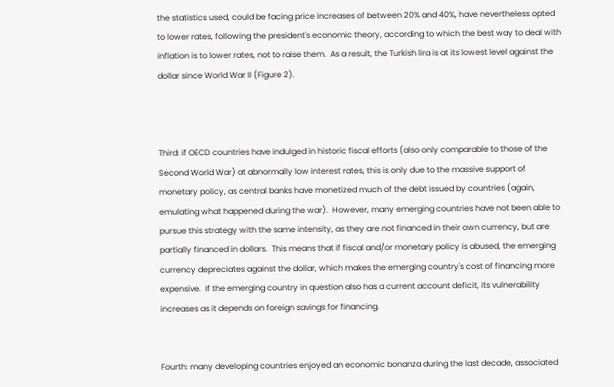the statistics used, could be facing price increases of between 20% and 40%, have nevertheless opted to lower rates, following the president's economic theory, according to which the best way to deal with inflation is to lower rates, not to raise them.  As a result, the Turkish lira is at its lowest level against the dollar since World War II (Figure 2).



Third: if OECD countries have indulged in historic fiscal efforts (also only comparable to those of the Second World War) at abnormally low interest rates, this is only due to the massive support of monetary policy, as central banks have monetized much of the debt issued by countries (again, emulating what happened during the war).  However, many emerging countries have not been able to pursue this strategy with the same intensity, as they are not financed in their own currency, but are partially financed in dollars.  This means that if fiscal and/or monetary policy is abused, the emerging currency depreciates against the dollar, which makes the emerging country's cost of financing more expensive.  If the emerging country in question also has a current account deficit, its vulnerability increases as it depends on foreign savings for financing.


Fourth: many developing countries enjoyed an economic bonanza during the last decade, associated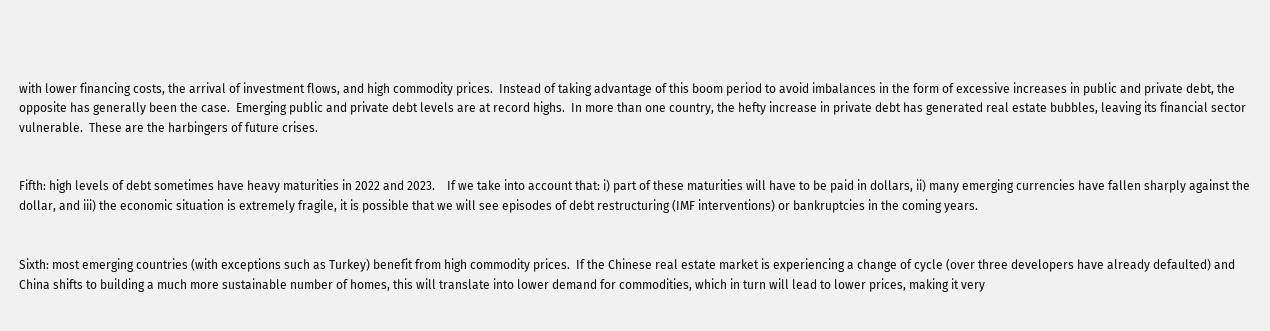with lower financing costs, the arrival of investment flows, and high commodity prices.  Instead of taking advantage of this boom period to avoid imbalances in the form of excessive increases in public and private debt, the opposite has generally been the case.  Emerging public and private debt levels are at record highs.  In more than one country, the hefty increase in private debt has generated real estate bubbles, leaving its financial sector vulnerable.  These are the harbingers of future crises.


Fifth: high levels of debt sometimes have heavy maturities in 2022 and 2023.    If we take into account that: i) part of these maturities will have to be paid in dollars, ii) many emerging currencies have fallen sharply against the dollar, and iii) the economic situation is extremely fragile, it is possible that we will see episodes of debt restructuring (IMF interventions) or bankruptcies in the coming years.


Sixth: most emerging countries (with exceptions such as Turkey) benefit from high commodity prices.  If the Chinese real estate market is experiencing a change of cycle (over three developers have already defaulted) and China shifts to building a much more sustainable number of homes, this will translate into lower demand for commodities, which in turn will lead to lower prices, making it very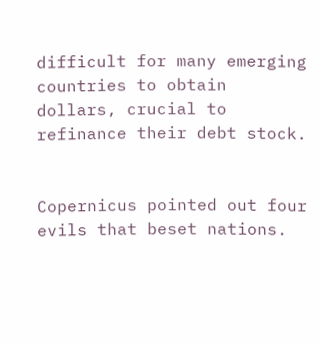difficult for many emerging countries to obtain dollars, crucial to refinance their debt stock.


Copernicus pointed out four evils that beset nations.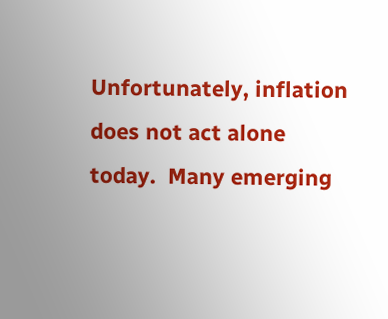Unfortunately, inflation does not act alone today.  Many emerging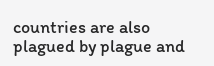countries are also plagued by plague and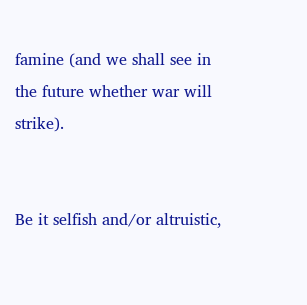famine (and we shall see in the future whether war will strike).


Be it selfish and/or altruistic,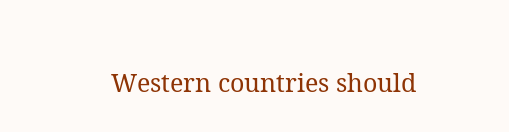Western countries should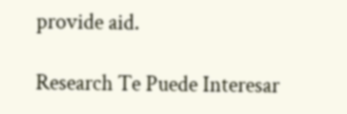provide aid.

Research Te Puede Interesar